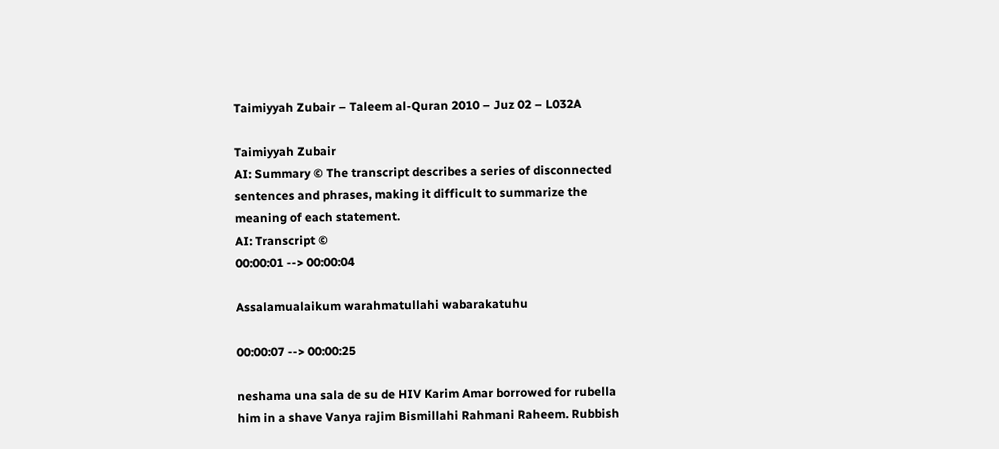Taimiyyah Zubair – Taleem al-Quran 2010 – Juz 02 – L032A

Taimiyyah Zubair
AI: Summary © The transcript describes a series of disconnected sentences and phrases, making it difficult to summarize the meaning of each statement.
AI: Transcript ©
00:00:01 --> 00:00:04

Assalamualaikum warahmatullahi wabarakatuhu

00:00:07 --> 00:00:25

neshama una sala de su de HIV Karim Amar borrowed for rubella him in a shave Vanya rajim Bismillahi Rahmani Raheem. Rubbish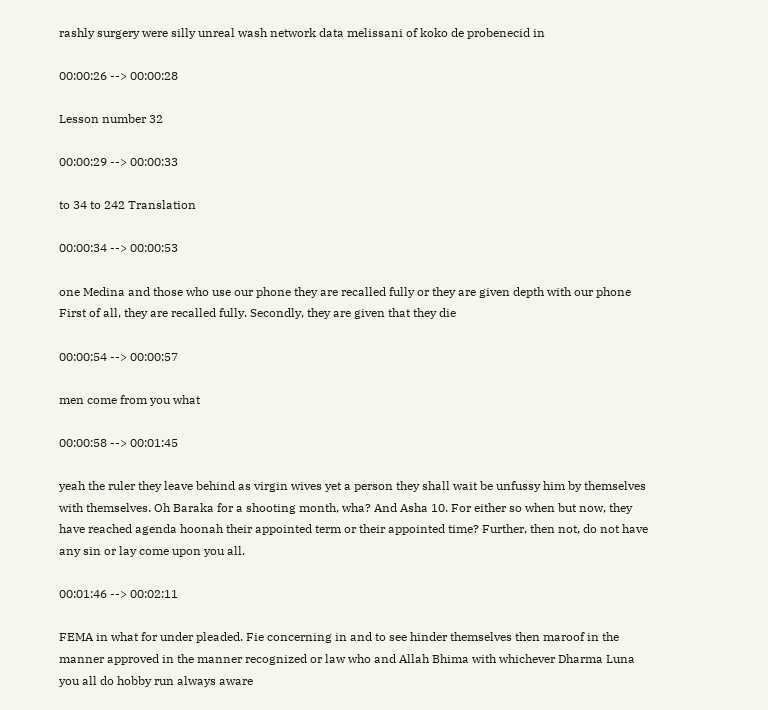rashly surgery were silly unreal wash network data melissani of koko de probenecid in

00:00:26 --> 00:00:28

Lesson number 32

00:00:29 --> 00:00:33

to 34 to 242 Translation

00:00:34 --> 00:00:53

one Medina and those who use our phone they are recalled fully or they are given depth with our phone First of all, they are recalled fully. Secondly, they are given that they die

00:00:54 --> 00:00:57

men come from you what

00:00:58 --> 00:01:45

yeah the ruler they leave behind as virgin wives yet a person they shall wait be unfussy him by themselves with themselves. Oh Baraka for a shooting month, wha? And Asha 10. For either so when but now, they have reached agenda hoonah their appointed term or their appointed time? Further, then not, do not have any sin or lay come upon you all.

00:01:46 --> 00:02:11

FEMA in what for under pleaded. Fie concerning in and to see hinder themselves then maroof in the manner approved in the manner recognized or law who and Allah Bhima with whichever Dharma Luna you all do hobby run always aware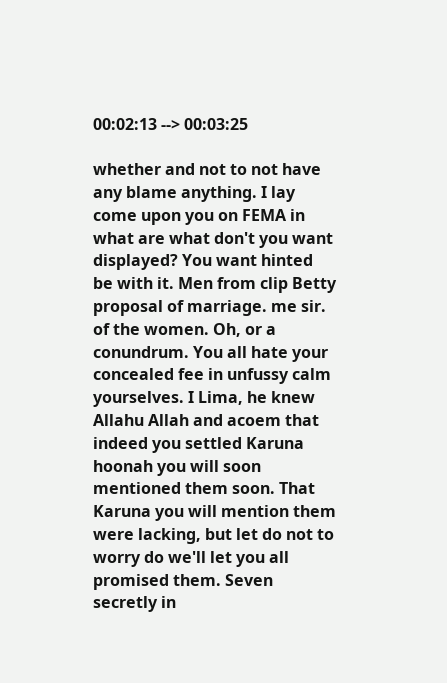00:02:13 --> 00:03:25

whether and not to not have any blame anything. I lay come upon you on FEMA in what are what don't you want displayed? You want hinted be with it. Men from clip Betty proposal of marriage. me sir. of the women. Oh, or a conundrum. You all hate your concealed fee in unfussy calm yourselves. I Lima, he knew Allahu Allah and acoem that indeed you settled Karuna hoonah you will soon mentioned them soon. That Karuna you will mention them were lacking, but let do not to worry do we'll let you all promised them. Seven secretly in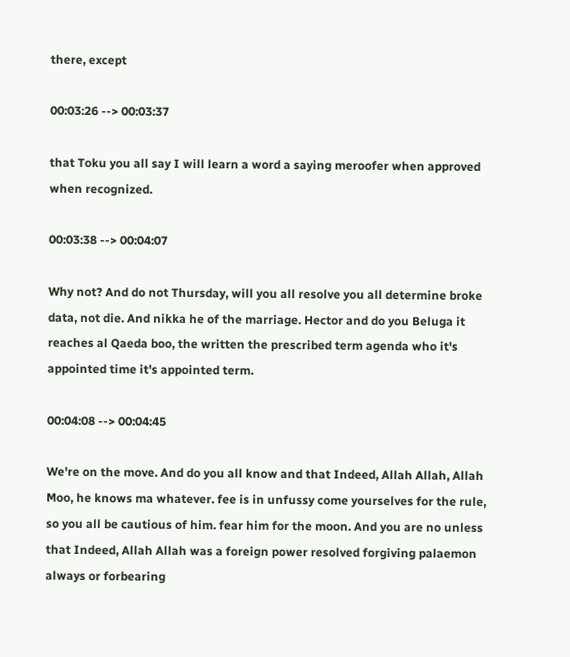there, except

00:03:26 --> 00:03:37

that Toku you all say I will learn a word a saying meroofer when approved when recognized.

00:03:38 --> 00:04:07

Why not? And do not Thursday, will you all resolve you all determine broke data, not die. And nikka he of the marriage. Hector and do you Beluga it reaches al Qaeda boo, the written the prescribed term agenda who it's appointed time it's appointed term.

00:04:08 --> 00:04:45

We're on the move. And do you all know and that Indeed, Allah Allah, Allah Moo, he knows ma whatever. fee is in unfussy come yourselves for the rule, so you all be cautious of him. fear him for the moon. And you are no unless that Indeed, Allah Allah was a foreign power resolved forgiving palaemon always or forbearing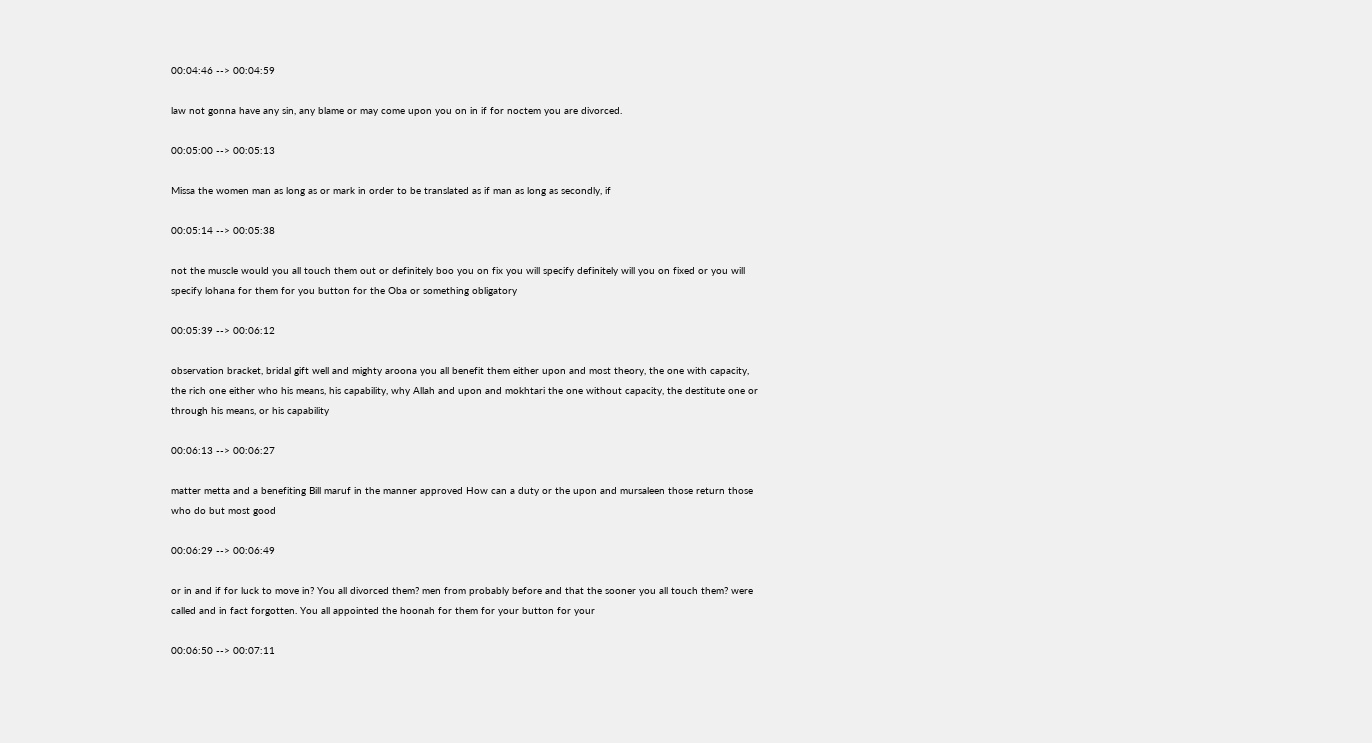00:04:46 --> 00:04:59

law not gonna have any sin, any blame or may come upon you on in if for noctem you are divorced.

00:05:00 --> 00:05:13

Missa the women man as long as or mark in order to be translated as if man as long as secondly, if

00:05:14 --> 00:05:38

not the muscle would you all touch them out or definitely boo you on fix you will specify definitely will you on fixed or you will specify lohana for them for you button for the Oba or something obligatory

00:05:39 --> 00:06:12

observation bracket, bridal gift well and mighty aroona you all benefit them either upon and most theory, the one with capacity, the rich one either who his means, his capability, why Allah and upon and mokhtari the one without capacity, the destitute one or through his means, or his capability

00:06:13 --> 00:06:27

matter metta and a benefiting Bill maruf in the manner approved How can a duty or the upon and mursaleen those return those who do but most good

00:06:29 --> 00:06:49

or in and if for luck to move in? You all divorced them? men from probably before and that the sooner you all touch them? were called and in fact forgotten. You all appointed the hoonah for them for your button for your

00:06:50 --> 00:07:11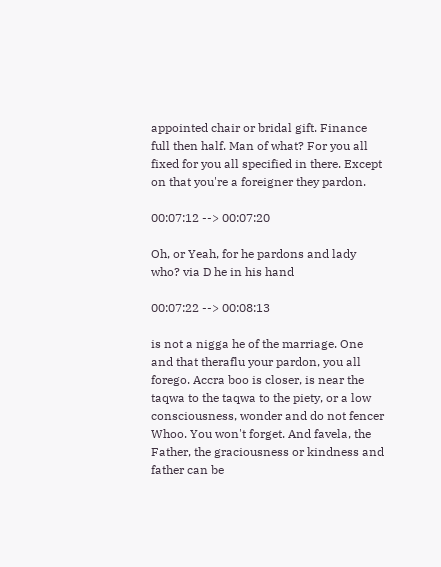appointed chair or bridal gift. Finance full then half. Man of what? For you all fixed for you all specified in there. Except on that you're a foreigner they pardon.

00:07:12 --> 00:07:20

Oh, or Yeah, for he pardons and lady who? via D he in his hand

00:07:22 --> 00:08:13

is not a nigga he of the marriage. One and that theraflu your pardon, you all forego. Accra boo is closer, is near the taqwa to the taqwa to the piety, or a low consciousness, wonder and do not fencer Whoo. You won't forget. And favela, the Father, the graciousness or kindness and father can be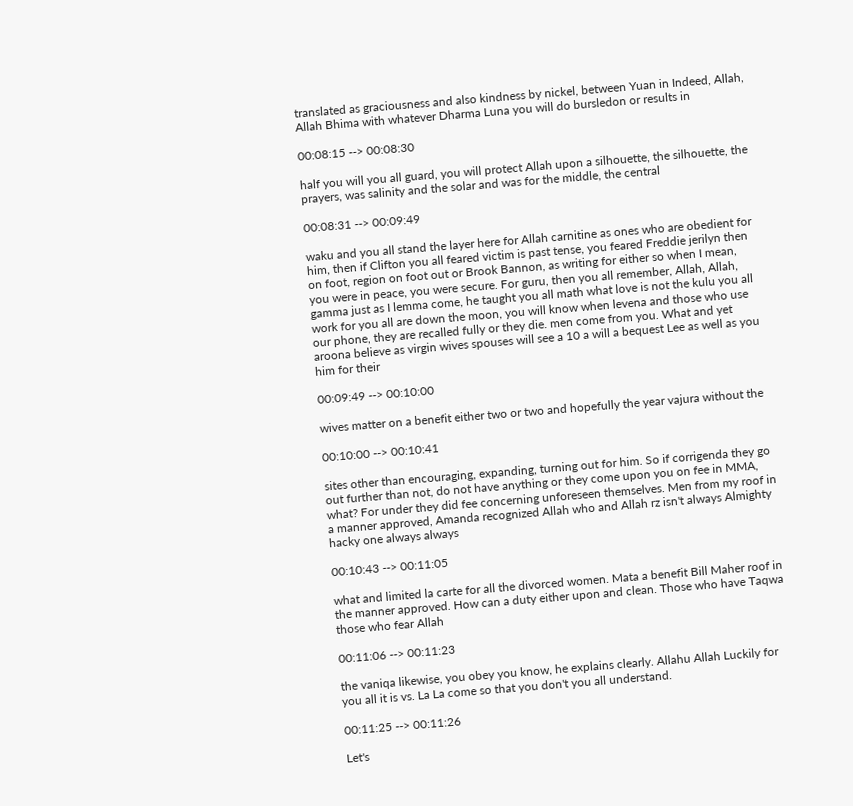translated as graciousness and also kindness by nickel, between Yuan in Indeed, Allah, Allah Bhima with whatever Dharma Luna you will do bursledon or results in

00:08:15 --> 00:08:30

half you will you all guard, you will protect Allah upon a silhouette, the silhouette, the prayers, was salinity and the solar and was for the middle, the central

00:08:31 --> 00:09:49

waku and you all stand the layer here for Allah carnitine as ones who are obedient for him, then if Clifton you all feared victim is past tense, you feared Freddie jerilyn then on foot, region on foot out or Brook Bannon, as writing for either so when I mean, you were in peace, you were secure. For guru, then you all remember, Allah, Allah, gamma just as I lemma come, he taught you all math what love is not the kulu you all work for you all are down the moon, you will know when levena and those who use our phone, they are recalled fully or they die. men come from you. What and yet aroona believe as virgin wives spouses will see a 10 a will a bequest Lee as well as you him for their

00:09:49 --> 00:10:00

wives matter on a benefit either two or two and hopefully the year vajura without the

00:10:00 --> 00:10:41

sites other than encouraging, expanding, turning out for him. So if corrigenda they go out further than not, do not have anything or they come upon you on fee in MMA, what? For under they did fee concerning unforeseen themselves. Men from my roof in a manner approved, Amanda recognized Allah who and Allah rz isn't always Almighty hacky one always always

00:10:43 --> 00:11:05

what and limited la carte for all the divorced women. Mata a benefit Bill Maher roof in the manner approved. How can a duty either upon and clean. Those who have Taqwa those who fear Allah

00:11:06 --> 00:11:23

the vaniqa likewise, you obey you know, he explains clearly. Allahu Allah Luckily for you all it is vs. La La come so that you don't you all understand.

00:11:25 --> 00:11:26

Let's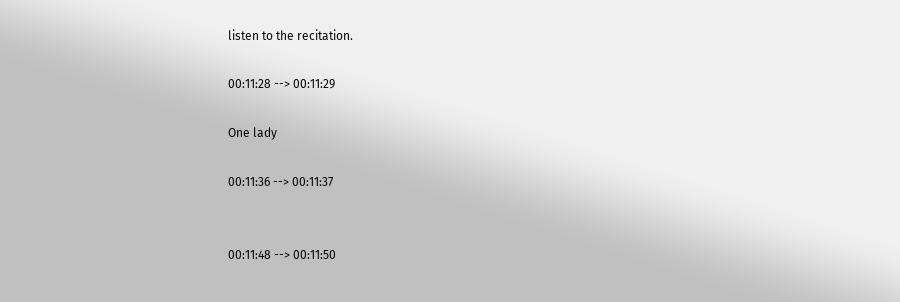listen to the recitation.

00:11:28 --> 00:11:29

One lady

00:11:36 --> 00:11:37


00:11:48 --> 00:11:50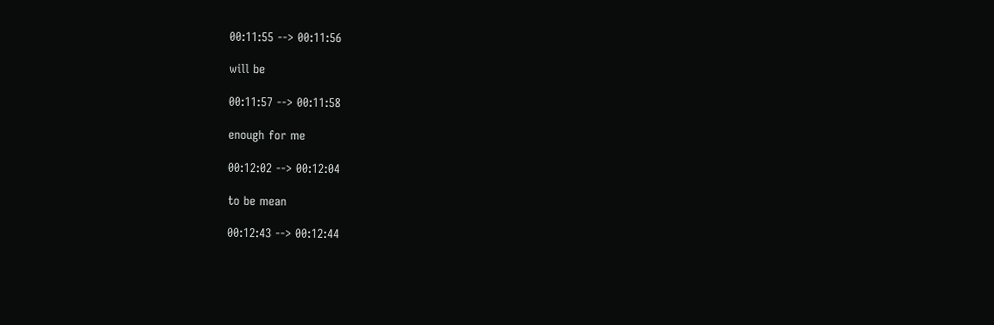00:11:55 --> 00:11:56

will be

00:11:57 --> 00:11:58

enough for me

00:12:02 --> 00:12:04

to be mean

00:12:43 --> 00:12:44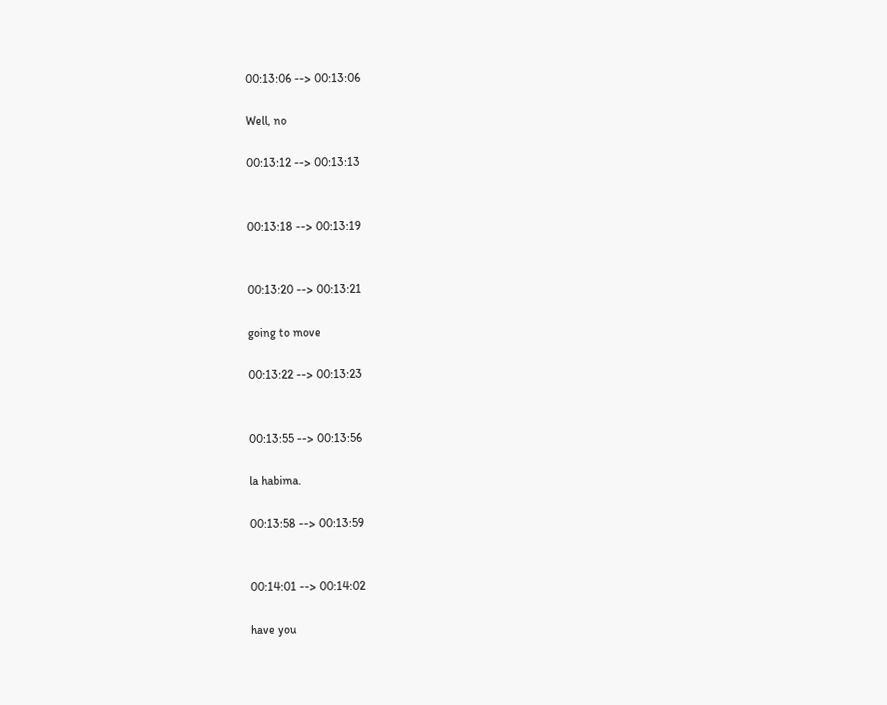00:13:06 --> 00:13:06

Well, no

00:13:12 --> 00:13:13


00:13:18 --> 00:13:19


00:13:20 --> 00:13:21

going to move

00:13:22 --> 00:13:23


00:13:55 --> 00:13:56

la habima.

00:13:58 --> 00:13:59


00:14:01 --> 00:14:02

have you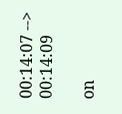00:14:07 --> 00:14:09

on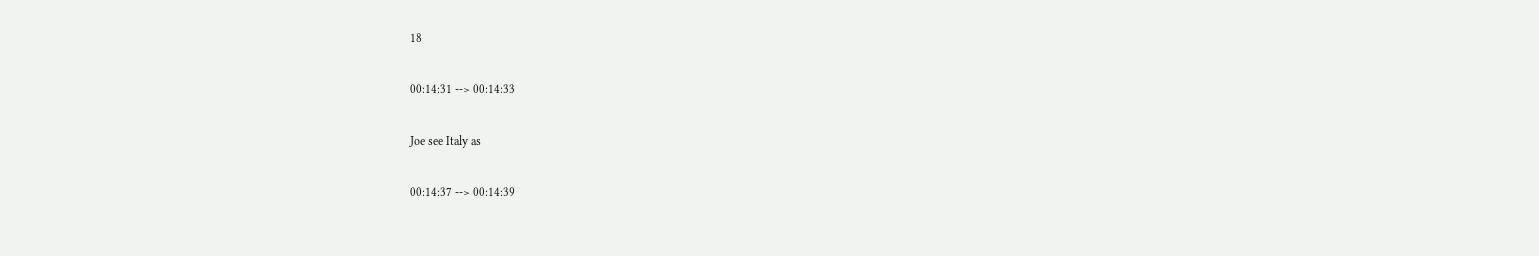18

00:14:31 --> 00:14:33

Joe see Italy as

00:14:37 --> 00:14:39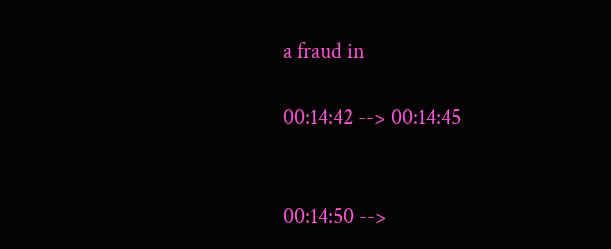a fraud in

00:14:42 --> 00:14:45


00:14:50 -->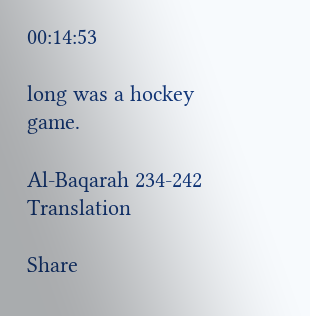00:14:53

long was a hockey game.

Al-Baqarah 234-242 Translation

Share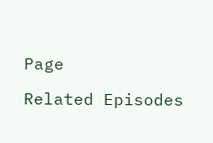Page

Related Episodes